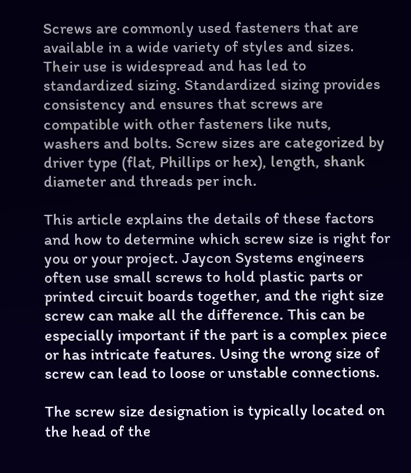Screws are commonly used fasteners that are available in a wide variety of styles and sizes. Their use is widespread and has led to standardized sizing. Standardized sizing provides consistency and ensures that screws are compatible with other fasteners like nuts, washers and bolts. Screw sizes are categorized by driver type (flat, Phillips or hex), length, shank diameter and threads per inch.

This article explains the details of these factors and how to determine which screw size is right for you or your project. Jaycon Systems engineers often use small screws to hold plastic parts or printed circuit boards together, and the right size screw can make all the difference. This can be especially important if the part is a complex piece or has intricate features. Using the wrong size of screw can lead to loose or unstable connections.

The screw size designation is typically located on the head of the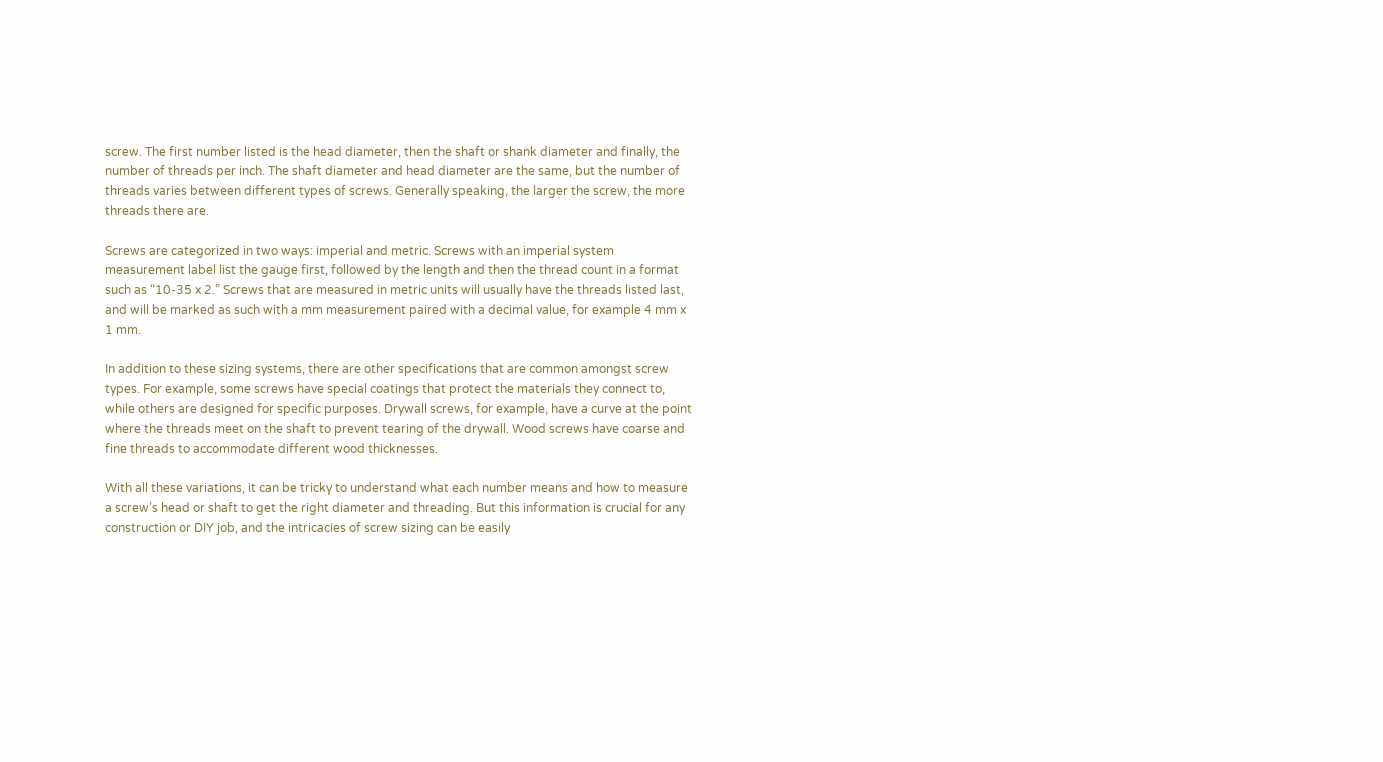screw. The first number listed is the head diameter, then the shaft or shank diameter and finally, the number of threads per inch. The shaft diameter and head diameter are the same, but the number of threads varies between different types of screws. Generally speaking, the larger the screw, the more threads there are.

Screws are categorized in two ways: imperial and metric. Screws with an imperial system measurement label list the gauge first, followed by the length and then the thread count in a format such as “10-35 x 2.” Screws that are measured in metric units will usually have the threads listed last, and will be marked as such with a mm measurement paired with a decimal value, for example 4 mm x 1 mm.

In addition to these sizing systems, there are other specifications that are common amongst screw types. For example, some screws have special coatings that protect the materials they connect to, while others are designed for specific purposes. Drywall screws, for example, have a curve at the point where the threads meet on the shaft to prevent tearing of the drywall. Wood screws have coarse and fine threads to accommodate different wood thicknesses.

With all these variations, it can be tricky to understand what each number means and how to measure a screw’s head or shaft to get the right diameter and threading. But this information is crucial for any construction or DIY job, and the intricacies of screw sizing can be easily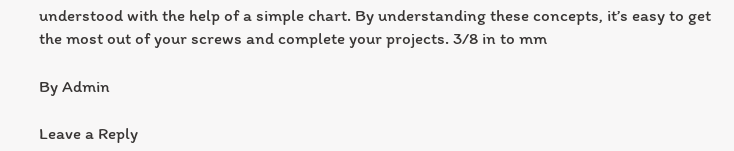understood with the help of a simple chart. By understanding these concepts, it’s easy to get the most out of your screws and complete your projects. 3/8 in to mm

By Admin

Leave a Reply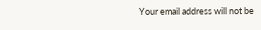Your email address will not be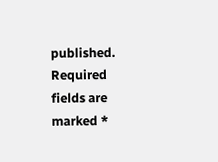published. Required fields are marked *